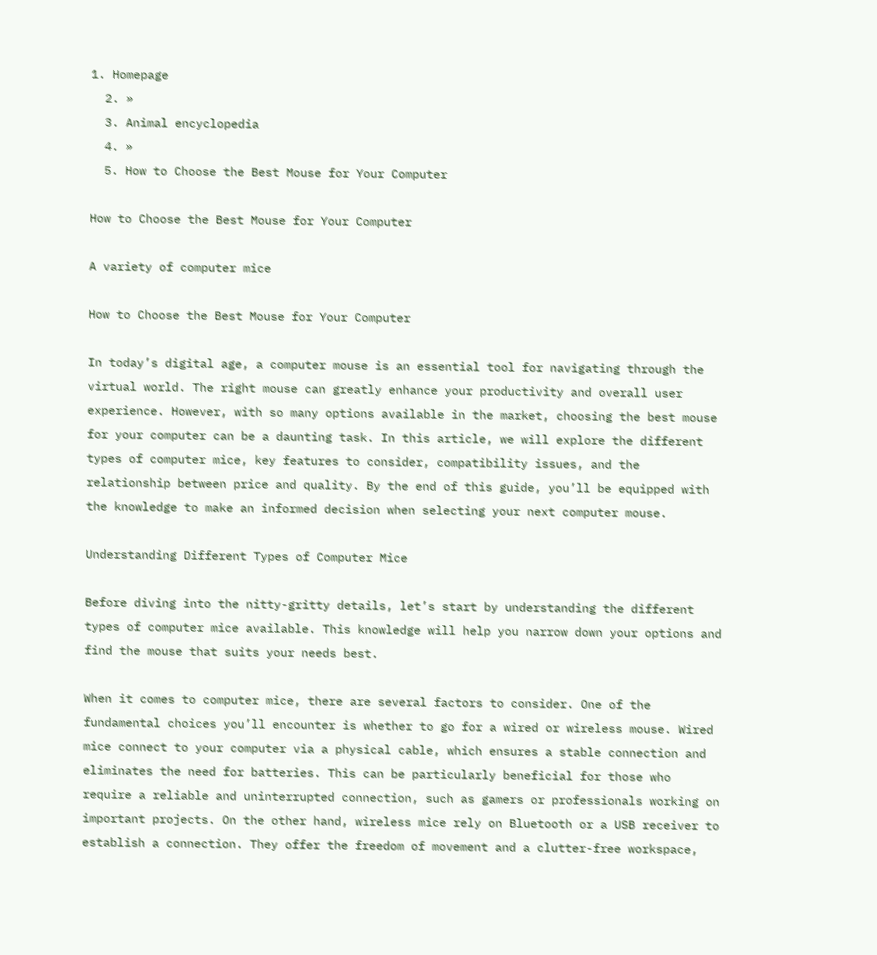1. Homepage
  2. »
  3. Animal encyclopedia
  4. »
  5. How to Choose the Best Mouse for Your Computer

How to Choose the Best Mouse for Your Computer

A variety of computer mice

How to Choose the Best Mouse for Your Computer

In today’s digital age, a computer mouse is an essential tool for navigating through the virtual world. The right mouse can greatly enhance your productivity and overall user experience. However, with so many options available in the market, choosing the best mouse for your computer can be a daunting task. In this article, we will explore the different types of computer mice, key features to consider, compatibility issues, and the relationship between price and quality. By the end of this guide, you’ll be equipped with the knowledge to make an informed decision when selecting your next computer mouse.

Understanding Different Types of Computer Mice

Before diving into the nitty-gritty details, let’s start by understanding the different types of computer mice available. This knowledge will help you narrow down your options and find the mouse that suits your needs best.

When it comes to computer mice, there are several factors to consider. One of the fundamental choices you’ll encounter is whether to go for a wired or wireless mouse. Wired mice connect to your computer via a physical cable, which ensures a stable connection and eliminates the need for batteries. This can be particularly beneficial for those who require a reliable and uninterrupted connection, such as gamers or professionals working on important projects. On the other hand, wireless mice rely on Bluetooth or a USB receiver to establish a connection. They offer the freedom of movement and a clutter-free workspace,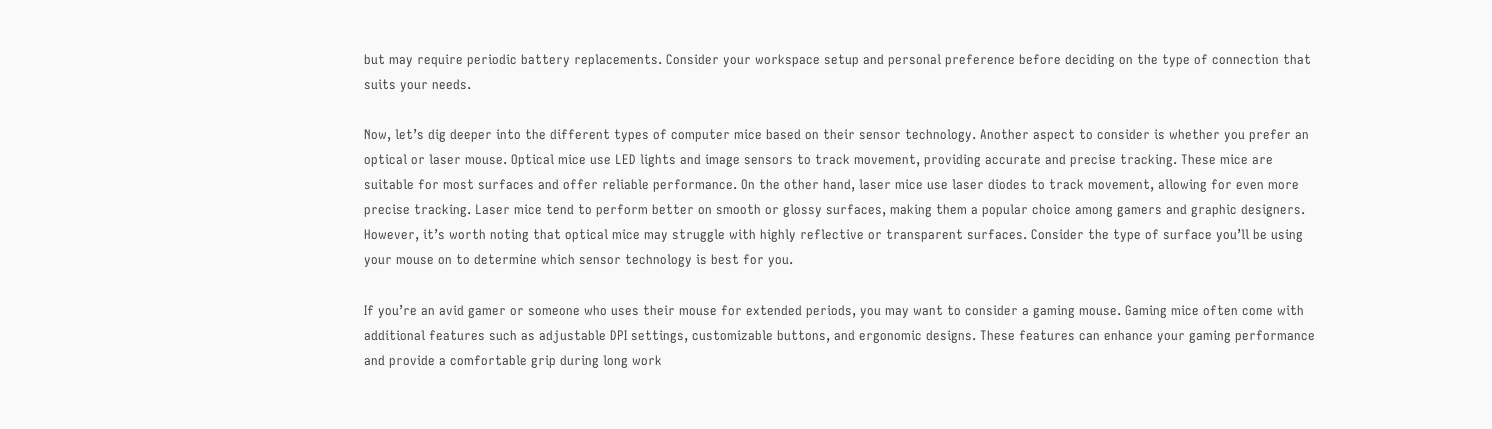but may require periodic battery replacements. Consider your workspace setup and personal preference before deciding on the type of connection that suits your needs.

Now, let’s dig deeper into the different types of computer mice based on their sensor technology. Another aspect to consider is whether you prefer an optical or laser mouse. Optical mice use LED lights and image sensors to track movement, providing accurate and precise tracking. These mice are suitable for most surfaces and offer reliable performance. On the other hand, laser mice use laser diodes to track movement, allowing for even more precise tracking. Laser mice tend to perform better on smooth or glossy surfaces, making them a popular choice among gamers and graphic designers. However, it’s worth noting that optical mice may struggle with highly reflective or transparent surfaces. Consider the type of surface you’ll be using your mouse on to determine which sensor technology is best for you.

If you’re an avid gamer or someone who uses their mouse for extended periods, you may want to consider a gaming mouse. Gaming mice often come with additional features such as adjustable DPI settings, customizable buttons, and ergonomic designs. These features can enhance your gaming performance and provide a comfortable grip during long work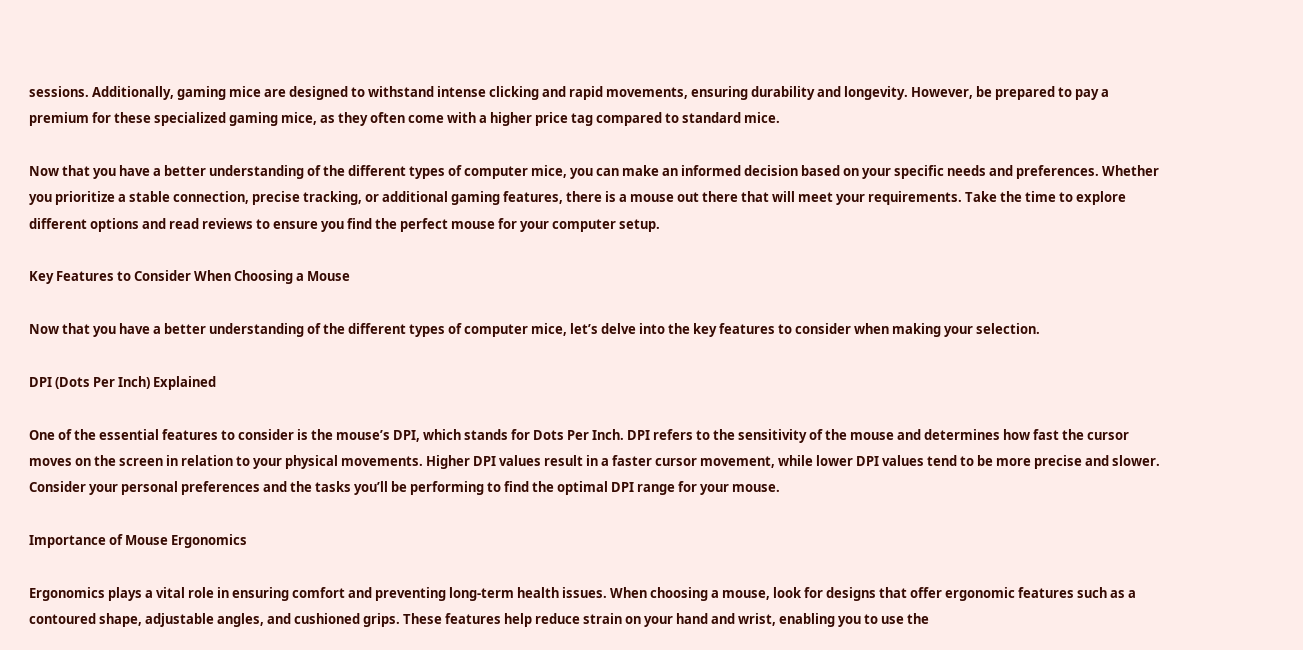sessions. Additionally, gaming mice are designed to withstand intense clicking and rapid movements, ensuring durability and longevity. However, be prepared to pay a premium for these specialized gaming mice, as they often come with a higher price tag compared to standard mice.

Now that you have a better understanding of the different types of computer mice, you can make an informed decision based on your specific needs and preferences. Whether you prioritize a stable connection, precise tracking, or additional gaming features, there is a mouse out there that will meet your requirements. Take the time to explore different options and read reviews to ensure you find the perfect mouse for your computer setup.

Key Features to Consider When Choosing a Mouse

Now that you have a better understanding of the different types of computer mice, let’s delve into the key features to consider when making your selection.

DPI (Dots Per Inch) Explained

One of the essential features to consider is the mouse’s DPI, which stands for Dots Per Inch. DPI refers to the sensitivity of the mouse and determines how fast the cursor moves on the screen in relation to your physical movements. Higher DPI values result in a faster cursor movement, while lower DPI values tend to be more precise and slower. Consider your personal preferences and the tasks you’ll be performing to find the optimal DPI range for your mouse.

Importance of Mouse Ergonomics

Ergonomics plays a vital role in ensuring comfort and preventing long-term health issues. When choosing a mouse, look for designs that offer ergonomic features such as a contoured shape, adjustable angles, and cushioned grips. These features help reduce strain on your hand and wrist, enabling you to use the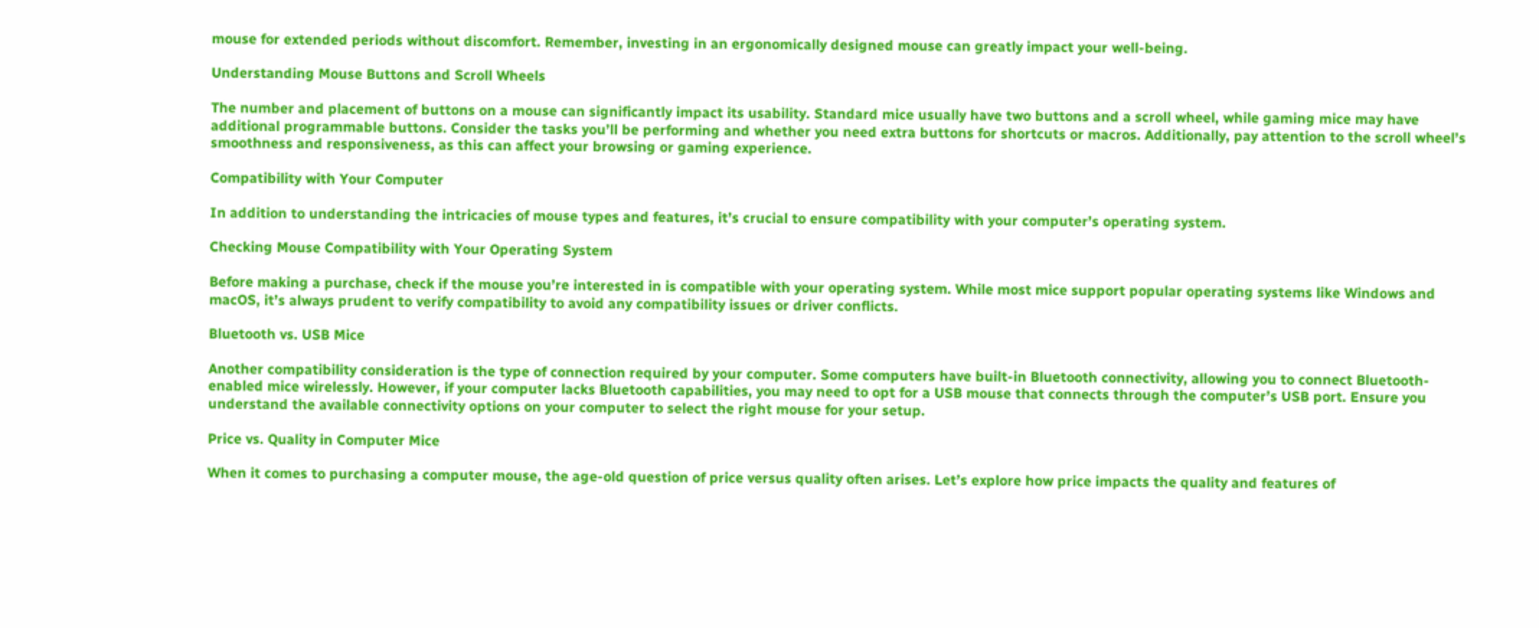mouse for extended periods without discomfort. Remember, investing in an ergonomically designed mouse can greatly impact your well-being.

Understanding Mouse Buttons and Scroll Wheels

The number and placement of buttons on a mouse can significantly impact its usability. Standard mice usually have two buttons and a scroll wheel, while gaming mice may have additional programmable buttons. Consider the tasks you’ll be performing and whether you need extra buttons for shortcuts or macros. Additionally, pay attention to the scroll wheel’s smoothness and responsiveness, as this can affect your browsing or gaming experience.

Compatibility with Your Computer

In addition to understanding the intricacies of mouse types and features, it’s crucial to ensure compatibility with your computer’s operating system.

Checking Mouse Compatibility with Your Operating System

Before making a purchase, check if the mouse you’re interested in is compatible with your operating system. While most mice support popular operating systems like Windows and macOS, it’s always prudent to verify compatibility to avoid any compatibility issues or driver conflicts.

Bluetooth vs. USB Mice

Another compatibility consideration is the type of connection required by your computer. Some computers have built-in Bluetooth connectivity, allowing you to connect Bluetooth-enabled mice wirelessly. However, if your computer lacks Bluetooth capabilities, you may need to opt for a USB mouse that connects through the computer’s USB port. Ensure you understand the available connectivity options on your computer to select the right mouse for your setup.

Price vs. Quality in Computer Mice

When it comes to purchasing a computer mouse, the age-old question of price versus quality often arises. Let’s explore how price impacts the quality and features of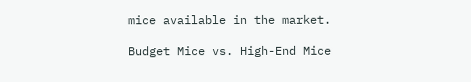mice available in the market.

Budget Mice vs. High-End Mice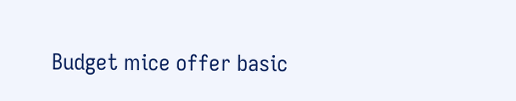Budget mice offer basic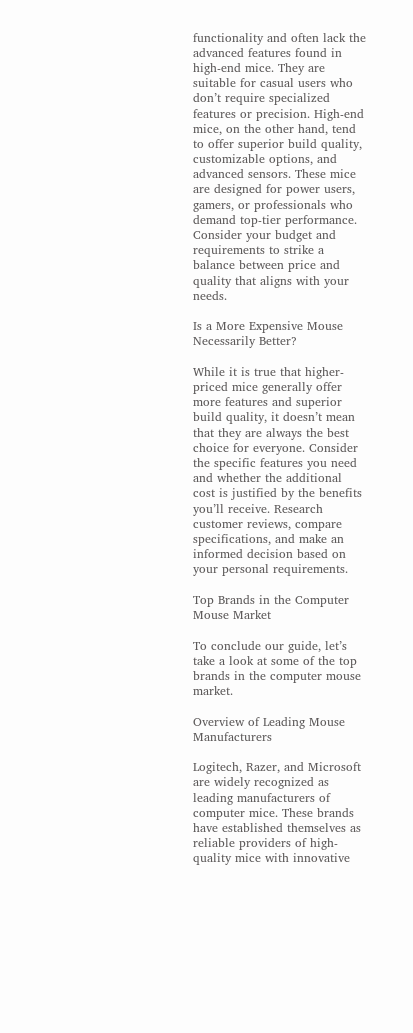functionality and often lack the advanced features found in high-end mice. They are suitable for casual users who don’t require specialized features or precision. High-end mice, on the other hand, tend to offer superior build quality, customizable options, and advanced sensors. These mice are designed for power users, gamers, or professionals who demand top-tier performance. Consider your budget and requirements to strike a balance between price and quality that aligns with your needs.

Is a More Expensive Mouse Necessarily Better?

While it is true that higher-priced mice generally offer more features and superior build quality, it doesn’t mean that they are always the best choice for everyone. Consider the specific features you need and whether the additional cost is justified by the benefits you’ll receive. Research customer reviews, compare specifications, and make an informed decision based on your personal requirements.

Top Brands in the Computer Mouse Market

To conclude our guide, let’s take a look at some of the top brands in the computer mouse market.

Overview of Leading Mouse Manufacturers

Logitech, Razer, and Microsoft are widely recognized as leading manufacturers of computer mice. These brands have established themselves as reliable providers of high-quality mice with innovative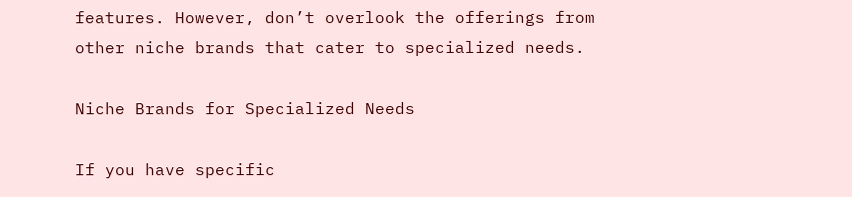features. However, don’t overlook the offerings from other niche brands that cater to specialized needs.

Niche Brands for Specialized Needs

If you have specific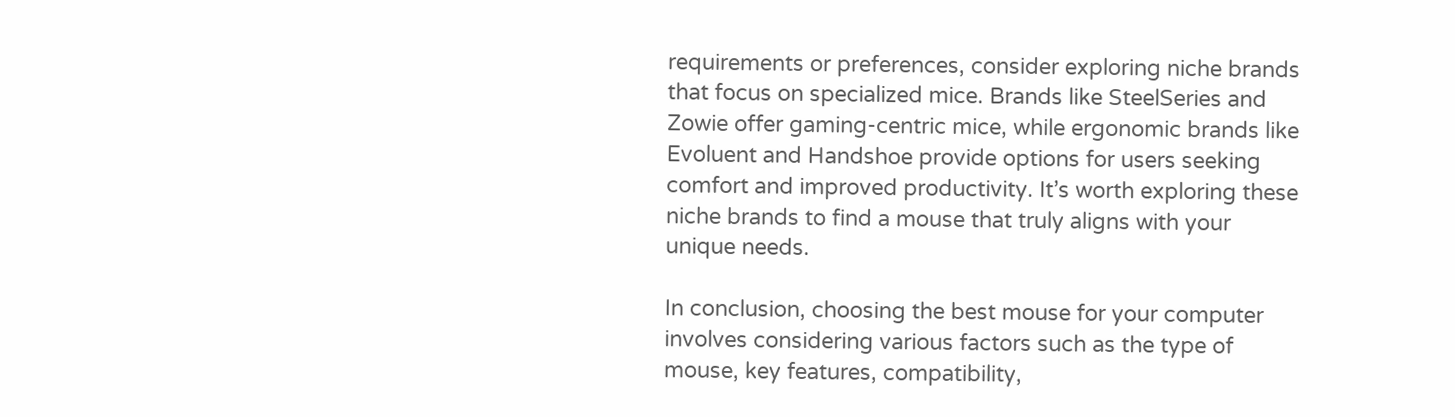requirements or preferences, consider exploring niche brands that focus on specialized mice. Brands like SteelSeries and Zowie offer gaming-centric mice, while ergonomic brands like Evoluent and Handshoe provide options for users seeking comfort and improved productivity. It’s worth exploring these niche brands to find a mouse that truly aligns with your unique needs.

In conclusion, choosing the best mouse for your computer involves considering various factors such as the type of mouse, key features, compatibility,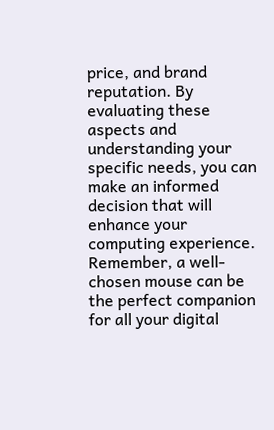price, and brand reputation. By evaluating these aspects and understanding your specific needs, you can make an informed decision that will enhance your computing experience. Remember, a well-chosen mouse can be the perfect companion for all your digital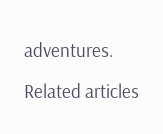adventures.

Related articles